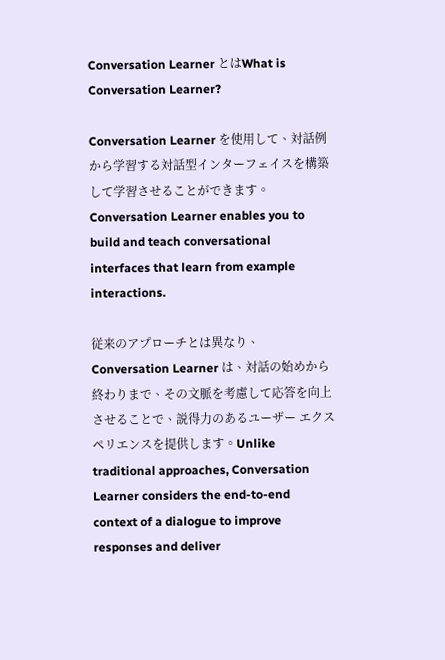Conversation Learner とはWhat is Conversation Learner?

Conversation Learner を使用して、対話例から学習する対話型インターフェイスを構築して学習させることができます。Conversation Learner enables you to build and teach conversational interfaces that learn from example interactions.

従来のアプローチとは異なり、Conversation Learner は、対話の始めから終わりまで、その文脈を考慮して応答を向上させることで、説得力のあるユーザー エクスペリエンスを提供します。Unlike traditional approaches, Conversation Learner considers the end-to-end context of a dialogue to improve responses and deliver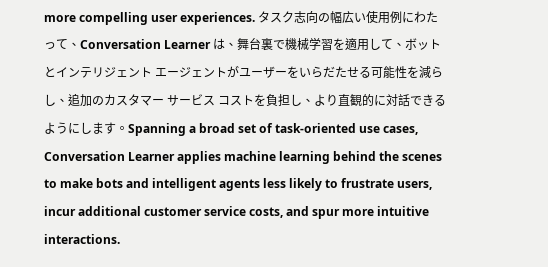more compelling user experiences. タスク志向の幅広い使用例にわたって、Conversation Learner は、舞台裏で機械学習を適用して、ボットとインテリジェント エージェントがユーザーをいらだたせる可能性を減らし、追加のカスタマー サービス コストを負担し、より直観的に対話できるようにします。Spanning a broad set of task-oriented use cases, Conversation Learner applies machine learning behind the scenes to make bots and intelligent agents less likely to frustrate users, incur additional customer service costs, and spur more intuitive interactions.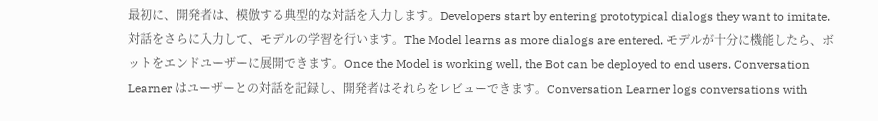最初に、開発者は、模倣する典型的な対話を入力します。Developers start by entering prototypical dialogs they want to imitate. 対話をさらに入力して、モデルの学習を行います。The Model learns as more dialogs are entered. モデルが十分に機能したら、ボットをエンドユーザーに展開できます。Once the Model is working well, the Bot can be deployed to end users. Conversation Learner はユーザーとの対話を記録し、開発者はそれらをレビューできます。Conversation Learner logs conversations with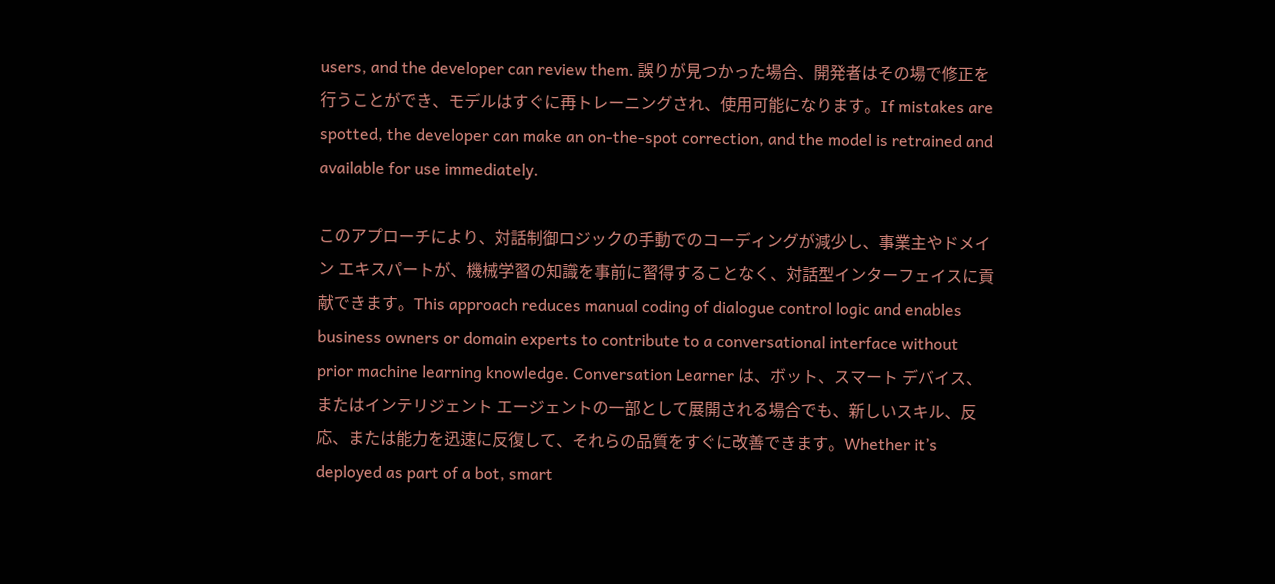users, and the developer can review them. 誤りが見つかった場合、開発者はその場で修正を行うことができ、モデルはすぐに再トレーニングされ、使用可能になります。If mistakes are spotted, the developer can make an on-the-spot correction, and the model is retrained and available for use immediately.

このアプローチにより、対話制御ロジックの手動でのコーディングが減少し、事業主やドメイン エキスパートが、機械学習の知識を事前に習得することなく、対話型インターフェイスに貢献できます。This approach reduces manual coding of dialogue control logic and enables business owners or domain experts to contribute to a conversational interface without prior machine learning knowledge. Conversation Learner は、ボット、スマート デバイス、またはインテリジェント エージェントの一部として展開される場合でも、新しいスキル、反応、または能力を迅速に反復して、それらの品質をすぐに改善できます。Whether it’s deployed as part of a bot, smart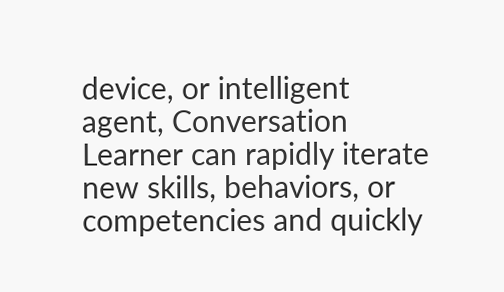device, or intelligent agent, Conversation Learner can rapidly iterate new skills, behaviors, or competencies and quickly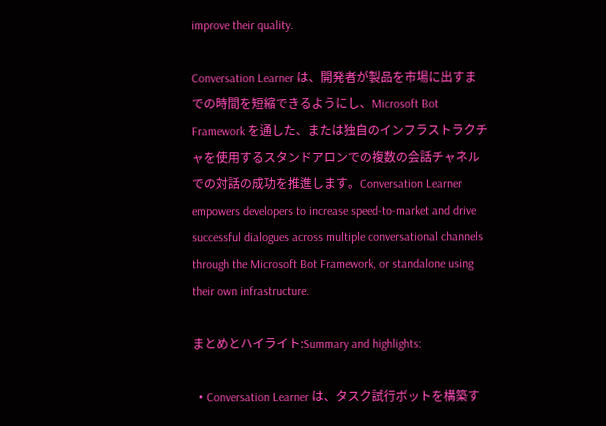improve their quality.

Conversation Learner は、開発者が製品を市場に出すまでの時間を短縮できるようにし、Microsoft Bot Framework を通した、または独自のインフラストラクチャを使用するスタンドアロンでの複数の会話チャネルでの対話の成功を推進します。Conversation Learner empowers developers to increase speed-to-market and drive successful dialogues across multiple conversational channels through the Microsoft Bot Framework, or standalone using their own infrastructure.

まとめとハイライト:Summary and highlights:

  • Conversation Learner は、タスク試行ボットを構築す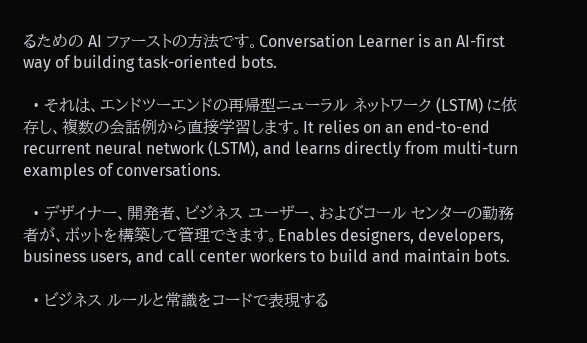るための AI ファーストの方法です。Conversation Learner is an AI-first way of building task-oriented bots.

  • それは、エンドツーエンドの再帰型ニューラル ネットワーク (LSTM) に依存し、複数の会話例から直接学習します。It relies on an end-to-end recurrent neural network (LSTM), and learns directly from multi-turn examples of conversations.

  • デザイナー、開発者、ビジネス ユーザー、およびコール センターの勤務者が、ボットを構築して管理できます。Enables designers, developers, business users, and call center workers to build and maintain bots.

  • ビジネス ルールと常識をコードで表現する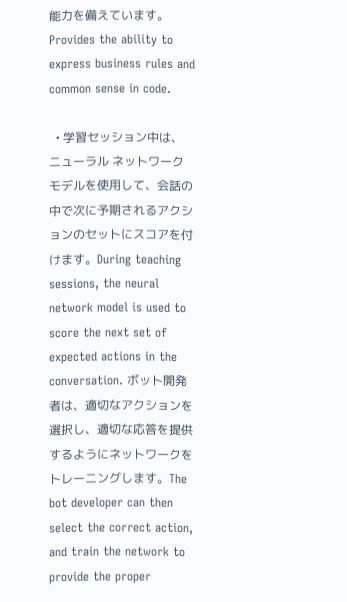能力を備えています。Provides the ability to express business rules and common sense in code.

  • 学習セッション中は、ニューラル ネットワーク モデルを使用して、会話の中で次に予期されるアクションのセットにスコアを付けます。During teaching sessions, the neural network model is used to score the next set of expected actions in the conversation. ボット開発者は、適切なアクションを選択し、適切な応答を提供するようにネットワークをトレーニングします。The bot developer can then select the correct action, and train the network to provide the proper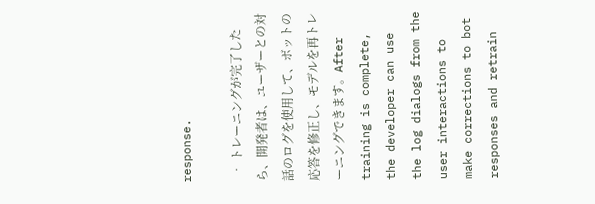response.

  • トレーニングが完了したら、開発者は、ユーザーとの対話のログを使用して、ボットの応答を修正し、モデルを再トレーニングできます。After training is complete, the developer can use the log dialogs from the user interactions to make corrections to bot responses and retrain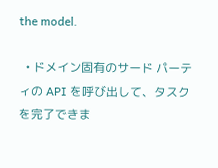the model.

  • ドメイン固有のサード パーティの API を呼び出して、タスクを完了できま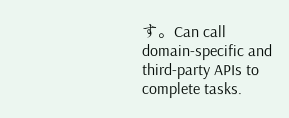す。Can call domain-specific and third-party APIs to complete tasks.